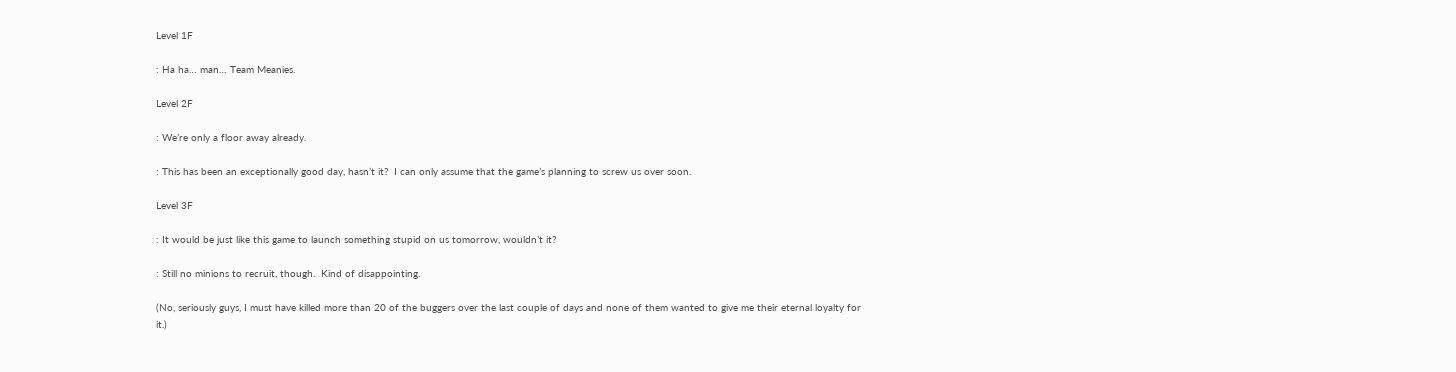Level 1F

: Ha ha… man… Team Meanies.

Level 2F

: We’re only a floor away already.

: This has been an exceptionally good day, hasn’t it?  I can only assume that the game’s planning to screw us over soon.

Level 3F

: It would be just like this game to launch something stupid on us tomorrow, wouldn’t it?

: Still no minions to recruit, though.  Kind of disappointing.

(No, seriously guys, I must have killed more than 20 of the buggers over the last couple of days and none of them wanted to give me their eternal loyalty for it.)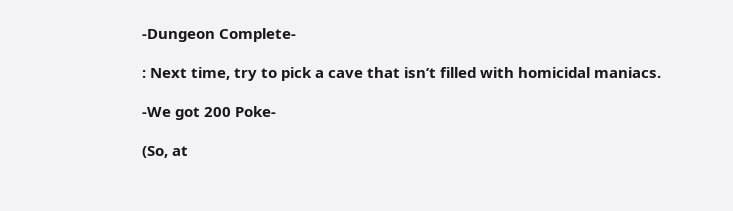-Dungeon Complete-

: Next time, try to pick a cave that isn’t filled with homicidal maniacs.

-We got 200 Poke-

(So, at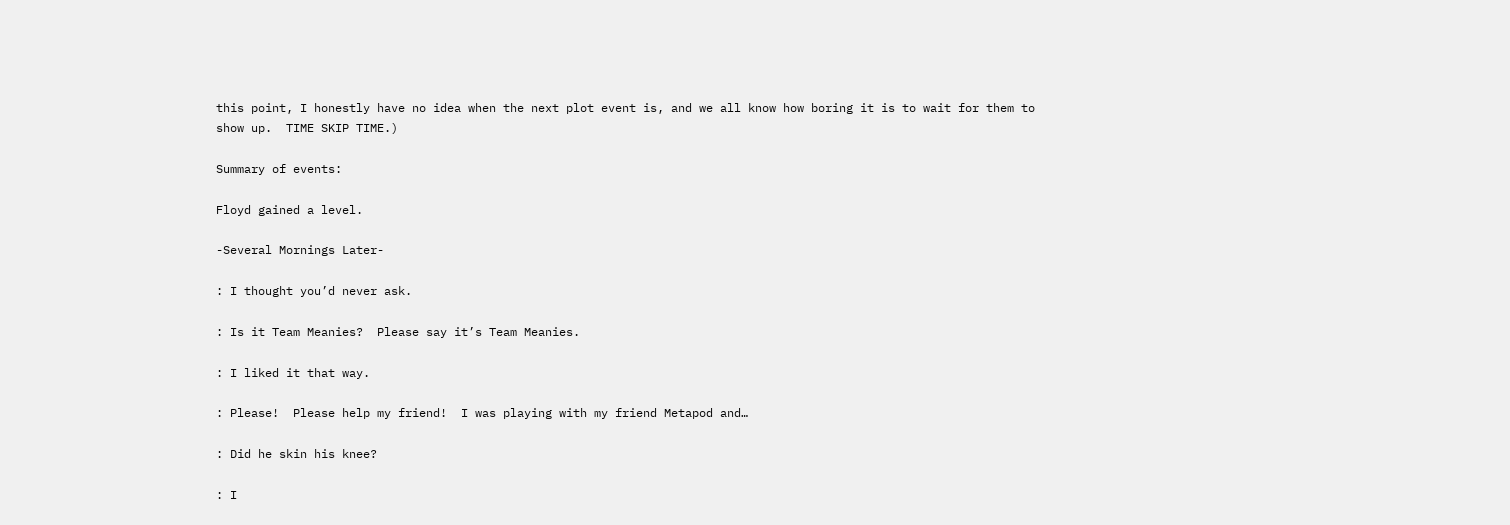this point, I honestly have no idea when the next plot event is, and we all know how boring it is to wait for them to show up.  TIME SKIP TIME.)

Summary of events:

Floyd gained a level.

-Several Mornings Later-

: I thought you’d never ask.

: Is it Team Meanies?  Please say it’s Team Meanies.

: I liked it that way.

: Please!  Please help my friend!  I was playing with my friend Metapod and…

: Did he skin his knee?

: I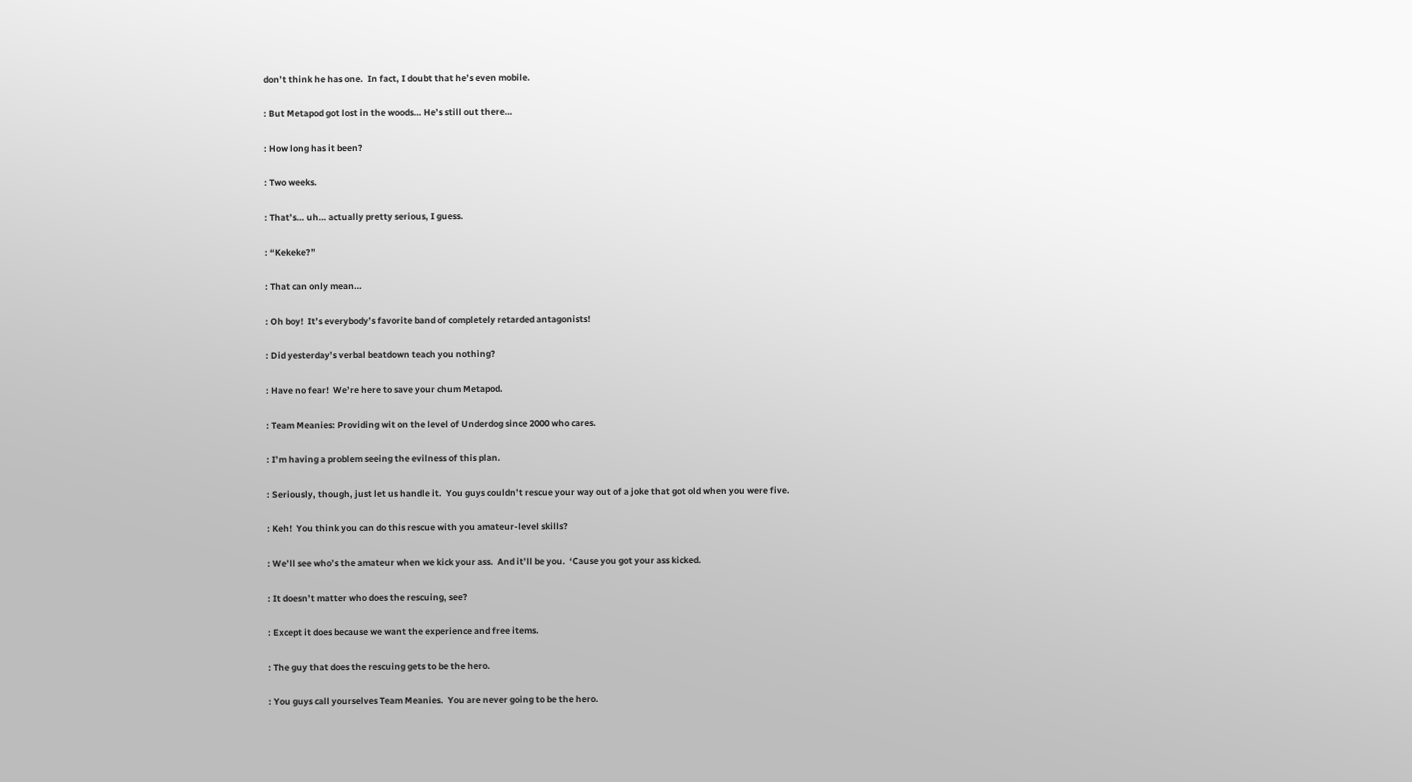don’t think he has one.  In fact, I doubt that he’s even mobile.

: But Metapod got lost in the woods… He’s still out there…

: How long has it been?

: Two weeks.

: That’s… uh… actually pretty serious, I guess.

: “Kekeke?”

: That can only mean…

: Oh boy!  It’s everybody’s favorite band of completely retarded antagonists!

: Did yesterday’s verbal beatdown teach you nothing?

: Have no fear!  We’re here to save your chum Metapod.

: Team Meanies: Providing wit on the level of Underdog since 2000 who cares.

: I’m having a problem seeing the evilness of this plan.

: Seriously, though, just let us handle it.  You guys couldn’t rescue your way out of a joke that got old when you were five.

: Keh!  You think you can do this rescue with you amateur-level skills?

: We’ll see who’s the amateur when we kick your ass.  And it’ll be you.  ‘Cause you got your ass kicked.

: It doesn’t matter who does the rescuing, see?

: Except it does because we want the experience and free items.

: The guy that does the rescuing gets to be the hero.

: You guys call yourselves Team Meanies.  You are never going to be the hero.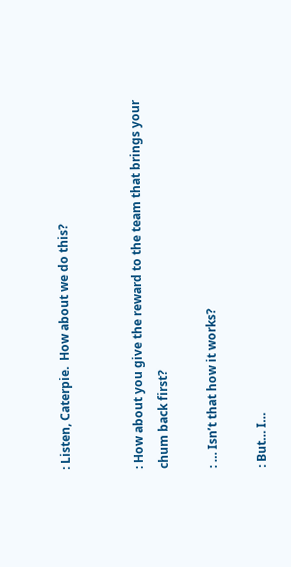: Listen, Caterpie.  How about we do this?


: How about you give the reward to the team that brings your chum back first?

: … Isn’t that how it works?

: But… I…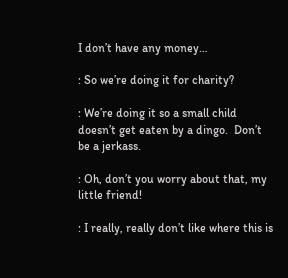I don’t have any money…

: So we’re doing it for charity?

: We’re doing it so a small child doesn’t get eaten by a dingo.  Don’t be a jerkass.

: Oh, don’t you worry about that, my little friend!

: I really, really don’t like where this is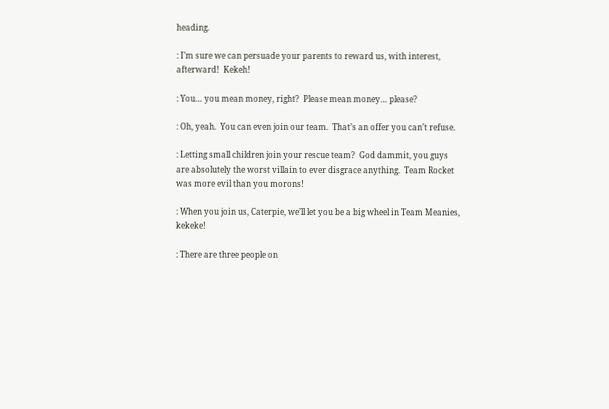heading.

: I’m sure we can persuade your parents to reward us, with interest, afterward!  Kekeh!

: You… you mean money, right?  Please mean money… please?

: Oh, yeah.  You can even join our team.  That’s an offer you can’t refuse.

: Letting small children join your rescue team?  God dammit, you guys are absolutely the worst villain to ever disgrace anything.  Team Rocket was more evil than you morons!

: When you join us, Caterpie, we’ll let you be a big wheel in Team Meanies, kekeke!

: There are three people on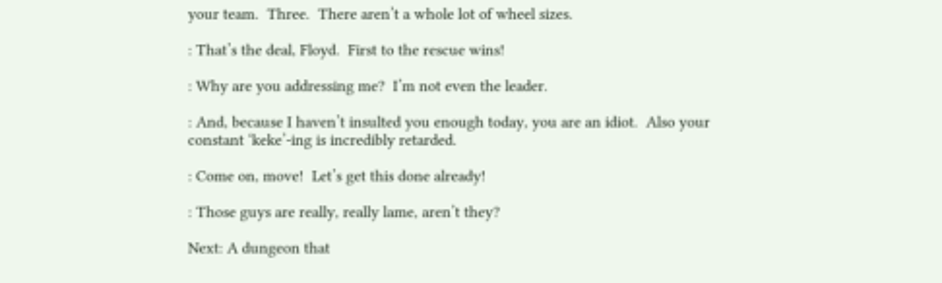your team.  Three.  There aren’t a whole lot of wheel sizes.

: That’s the deal, Floyd.  First to the rescue wins!

: Why are you addressing me?  I’m not even the leader.

: And, because I haven’t insulted you enough today, you are an idiot.  Also your constant ‘keke’-ing is incredibly retarded.

: Come on, move!  Let’s get this done already!

: Those guys are really, really lame, aren’t they?

Next: A dungeon that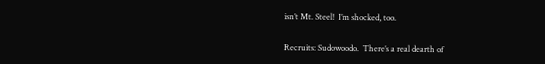isn’t Mt. Steel!  I’m shocked, too.

Recruits: Sudowoodo.  There’s a real dearth of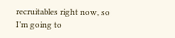recruitables right now, so I’m going to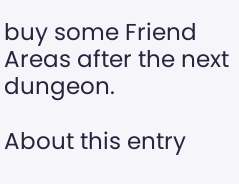buy some Friend Areas after the next dungeon.

About this entry